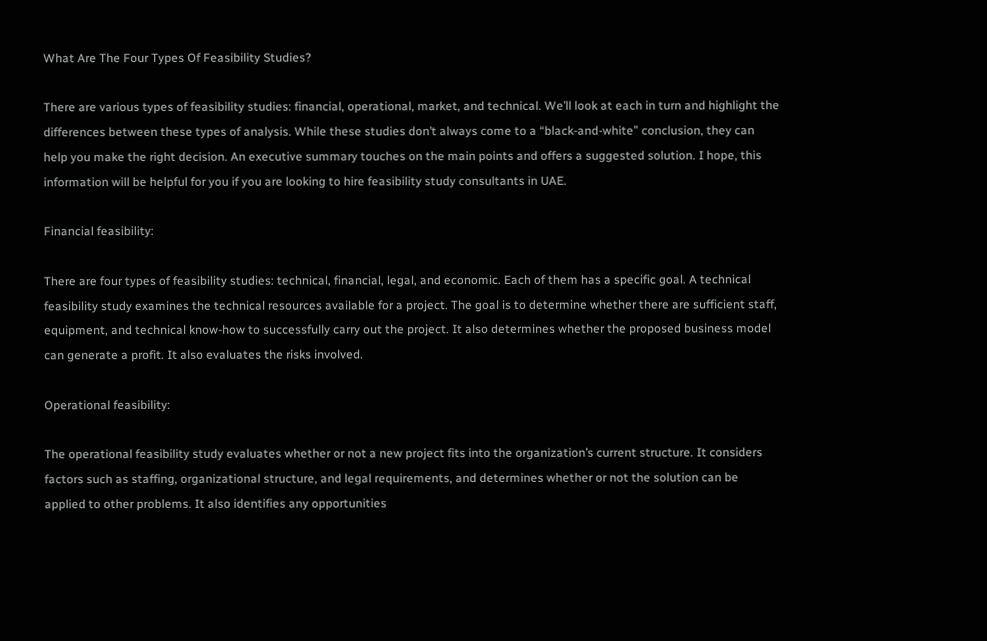What Are The Four Types Of Feasibility Studies?

There are various types of feasibility studies: financial, operational, market, and technical. We’ll look at each in turn and highlight the differences between these types of analysis. While these studies don’t always come to a “black-and-white” conclusion, they can help you make the right decision. An executive summary touches on the main points and offers a suggested solution. I hope, this information will be helpful for you if you are looking to hire feasibility study consultants in UAE.

Financial feasibility:

There are four types of feasibility studies: technical, financial, legal, and economic. Each of them has a specific goal. A technical feasibility study examines the technical resources available for a project. The goal is to determine whether there are sufficient staff, equipment, and technical know-how to successfully carry out the project. It also determines whether the proposed business model can generate a profit. It also evaluates the risks involved.

Operational feasibility:

The operational feasibility study evaluates whether or not a new project fits into the organization’s current structure. It considers factors such as staffing, organizational structure, and legal requirements, and determines whether or not the solution can be applied to other problems. It also identifies any opportunities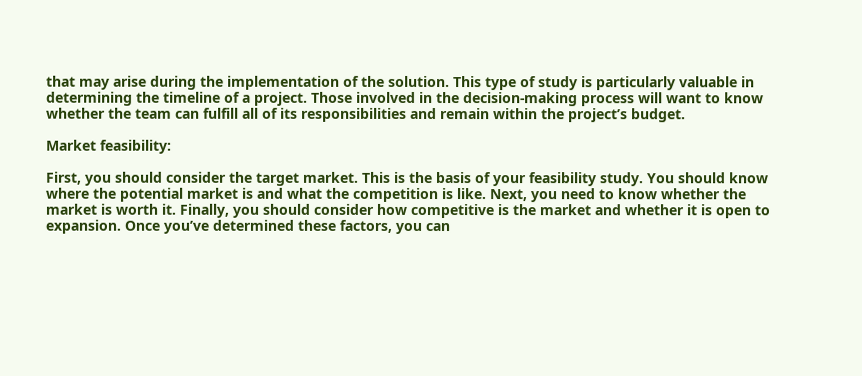that may arise during the implementation of the solution. This type of study is particularly valuable in determining the timeline of a project. Those involved in the decision-making process will want to know whether the team can fulfill all of its responsibilities and remain within the project’s budget.

Market feasibility:

First, you should consider the target market. This is the basis of your feasibility study. You should know where the potential market is and what the competition is like. Next, you need to know whether the market is worth it. Finally, you should consider how competitive is the market and whether it is open to expansion. Once you’ve determined these factors, you can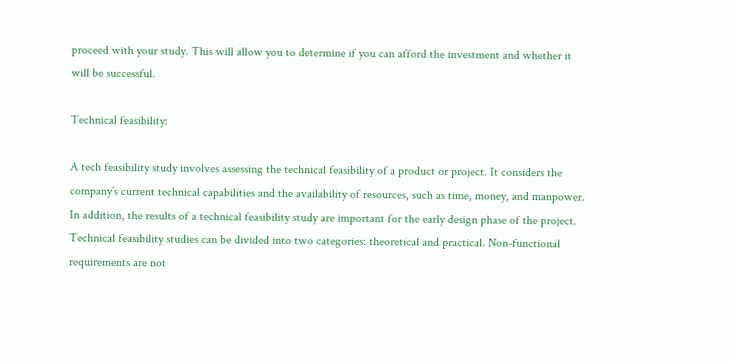proceed with your study. This will allow you to determine if you can afford the investment and whether it will be successful.

Technical feasibility:

A tech feasibility study involves assessing the technical feasibility of a product or project. It considers the company’s current technical capabilities and the availability of resources, such as time, money, and manpower. In addition, the results of a technical feasibility study are important for the early design phase of the project. Technical feasibility studies can be divided into two categories: theoretical and practical. Non-functional requirements are not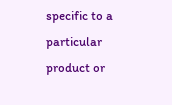specific to a particular product or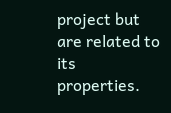project but are related to its properties.